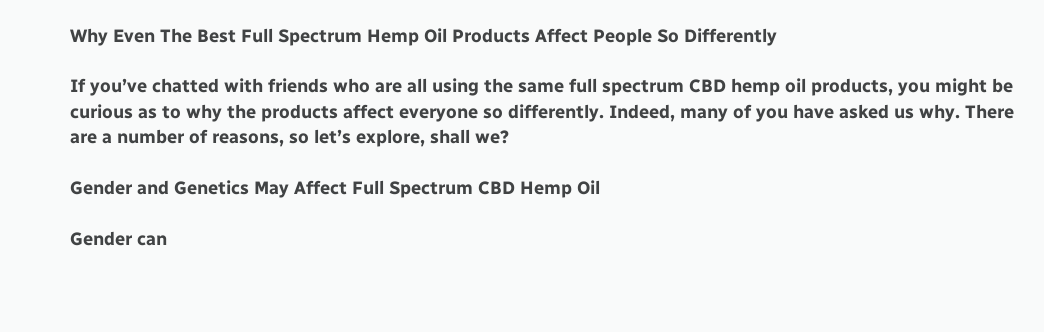Why Even The Best Full Spectrum Hemp Oil Products Affect People So Differently

If you’ve chatted with friends who are all using the same full spectrum CBD hemp oil products, you might be curious as to why the products affect everyone so differently. Indeed, many of you have asked us why. There are a number of reasons, so let’s explore, shall we?

Gender and Genetics May Affect Full Spectrum CBD Hemp Oil

Gender can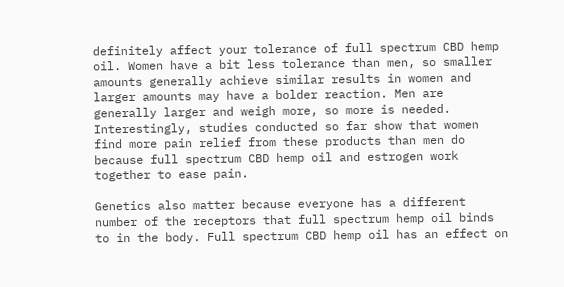definitely affect your tolerance of full spectrum CBD hemp oil. Women have a bit less tolerance than men, so smaller amounts generally achieve similar results in women and larger amounts may have a bolder reaction. Men are generally larger and weigh more, so more is needed. Interestingly, studies conducted so far show that women find more pain relief from these products than men do because full spectrum CBD hemp oil and estrogen work together to ease pain.

Genetics also matter because everyone has a different number of the receptors that full spectrum hemp oil binds to in the body. Full spectrum CBD hemp oil has an effect on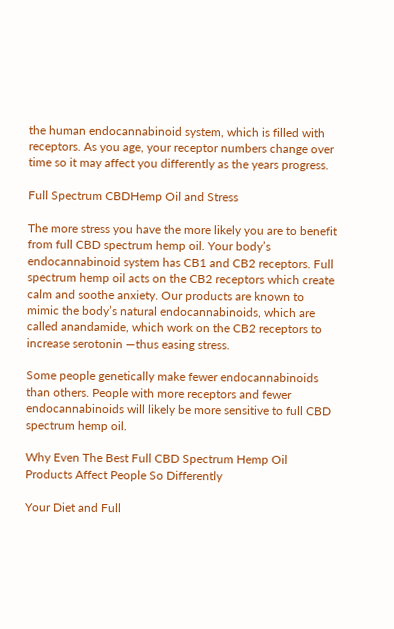the human endocannabinoid system, which is filled with receptors. As you age, your receptor numbers change over time so it may affect you differently as the years progress.

Full Spectrum CBDHemp Oil and Stress

The more stress you have the more likely you are to benefit from full CBD spectrum hemp oil. Your body’s endocannabinoid system has CB1 and CB2 receptors. Full spectrum hemp oil acts on the CB2 receptors which create calm and soothe anxiety. Our products are known to mimic the body’s natural endocannabinoids, which are called anandamide, which work on the CB2 receptors to increase serotonin —thus easing stress.

Some people genetically make fewer endocannabinoids than others. People with more receptors and fewer endocannabinoids will likely be more sensitive to full CBD spectrum hemp oil.

Why Even The Best Full CBD Spectrum Hemp Oil Products Affect People So Differently

Your Diet and Full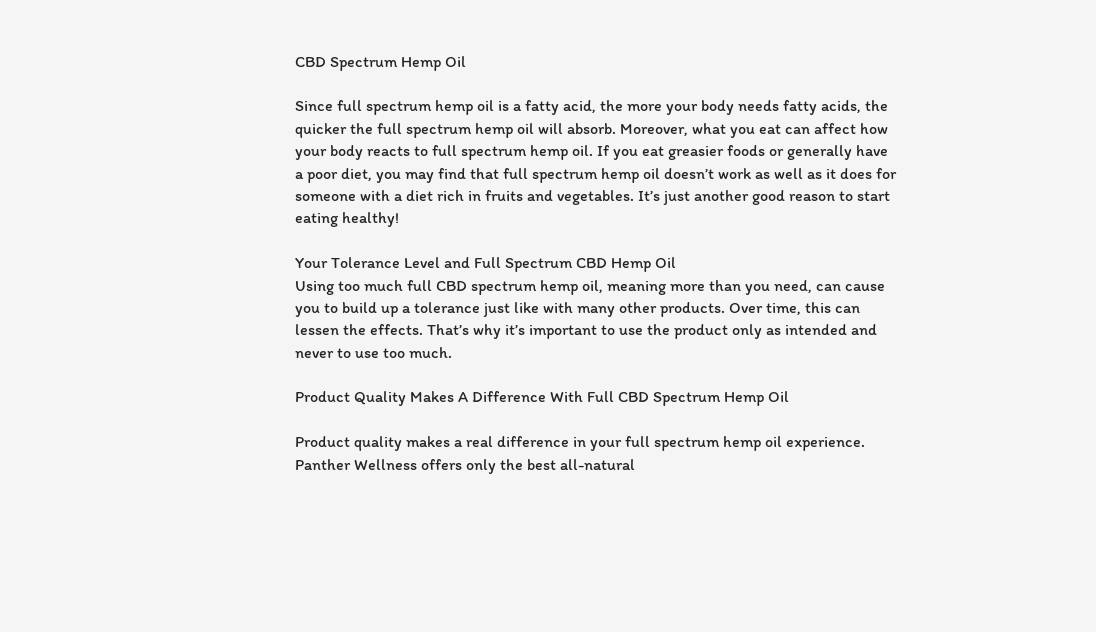CBD Spectrum Hemp Oil

Since full spectrum hemp oil is a fatty acid, the more your body needs fatty acids, the quicker the full spectrum hemp oil will absorb. Moreover, what you eat can affect how your body reacts to full spectrum hemp oil. If you eat greasier foods or generally have a poor diet, you may find that full spectrum hemp oil doesn’t work as well as it does for someone with a diet rich in fruits and vegetables. It’s just another good reason to start eating healthy!

Your Tolerance Level and Full Spectrum CBD Hemp Oil
Using too much full CBD spectrum hemp oil, meaning more than you need, can cause you to build up a tolerance just like with many other products. Over time, this can lessen the effects. That’s why it’s important to use the product only as intended and never to use too much.

Product Quality Makes A Difference With Full CBD Spectrum Hemp Oil

Product quality makes a real difference in your full spectrum hemp oil experience. Panther Wellness offers only the best all-natural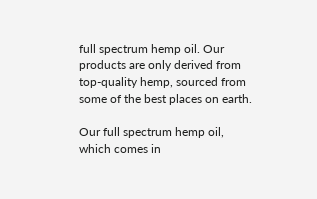full spectrum hemp oil. Our products are only derived from top-quality hemp, sourced from some of the best places on earth.

Our full spectrum hemp oil, which comes in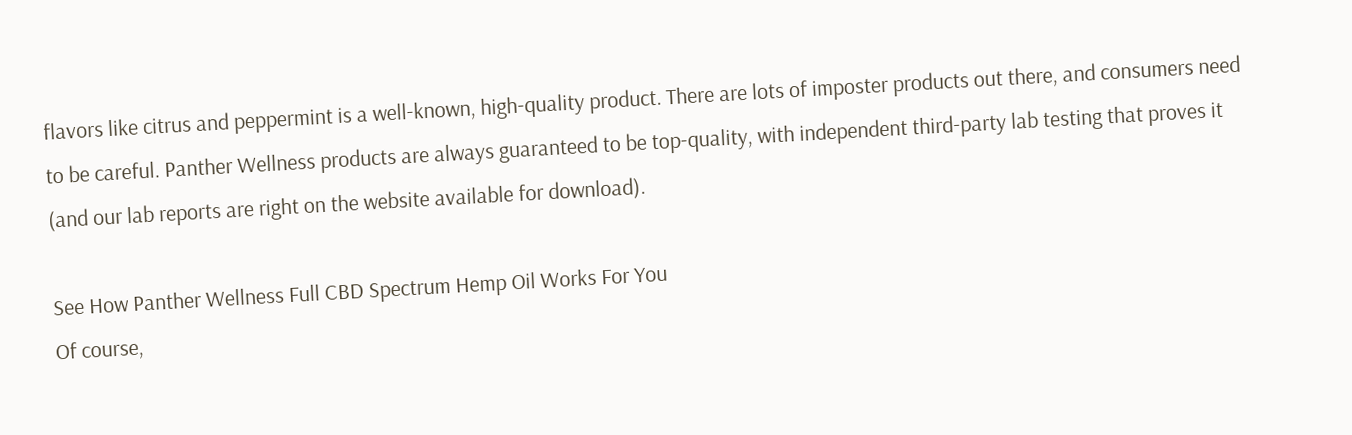flavors like citrus and peppermint is a well-known, high-quality product. There are lots of imposter products out there, and consumers need to be careful. Panther Wellness products are always guaranteed to be top-quality, with independent third-party lab testing that proves it (and our lab reports are right on the website available for download).

See How Panther Wellness Full CBD Spectrum Hemp Oil Works For You
Of course,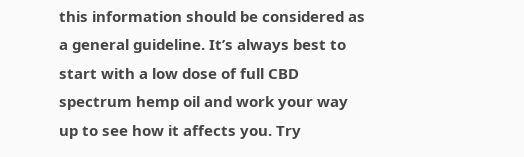this information should be considered as a general guideline. It’s always best to start with a low dose of full CBD spectrum hemp oil and work your way up to see how it affects you. Try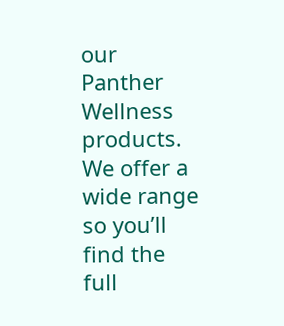our Panther Wellness products. We offer a wide range so you’ll find the full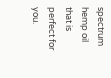spectrum hemp oil that is perfect for you.